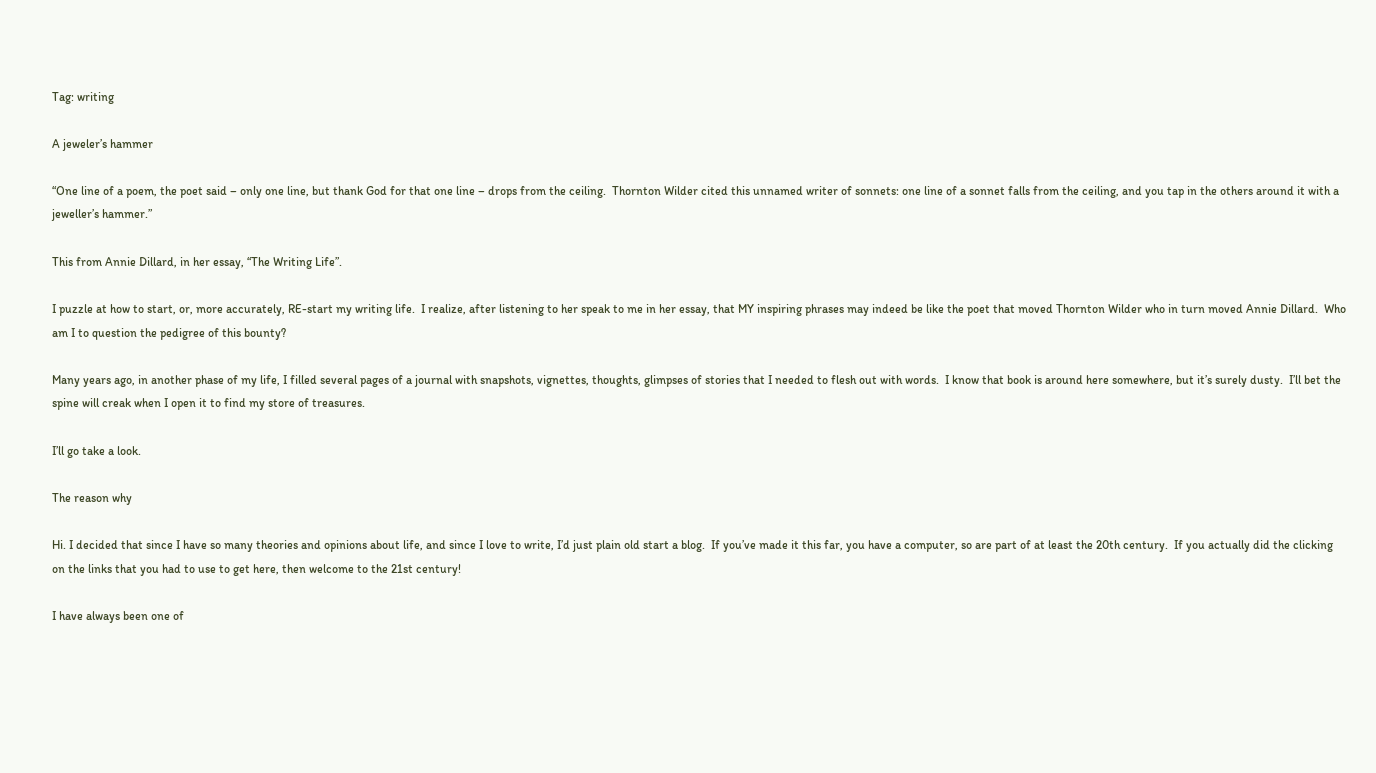Tag: writing

A jeweler’s hammer

“One line of a poem, the poet said – only one line, but thank God for that one line – drops from the ceiling.  Thornton Wilder cited this unnamed writer of sonnets: one line of a sonnet falls from the ceiling, and you tap in the others around it with a jeweller’s hammer.”

This from Annie Dillard, in her essay, “The Writing Life”.

I puzzle at how to start, or, more accurately, RE-start my writing life.  I realize, after listening to her speak to me in her essay, that MY inspiring phrases may indeed be like the poet that moved Thornton Wilder who in turn moved Annie Dillard.  Who am I to question the pedigree of this bounty?

Many years ago, in another phase of my life, I filled several pages of a journal with snapshots, vignettes, thoughts, glimpses of stories that I needed to flesh out with words.  I know that book is around here somewhere, but it’s surely dusty.  I’ll bet the spine will creak when I open it to find my store of treasures.

I’ll go take a look.

The reason why

Hi. I decided that since I have so many theories and opinions about life, and since I love to write, I’d just plain old start a blog.  If you’ve made it this far, you have a computer, so are part of at least the 20th century.  If you actually did the clicking on the links that you had to use to get here, then welcome to the 21st century!

I have always been one of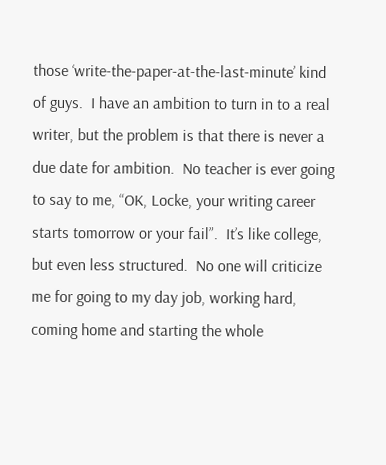those ‘write-the-paper-at-the-last-minute’ kind of guys.  I have an ambition to turn in to a real writer, but the problem is that there is never a due date for ambition.  No teacher is ever going to say to me, “OK, Locke, your writing career starts tomorrow or your fail”.  It’s like college, but even less structured.  No one will criticize me for going to my day job, working hard, coming home and starting the whole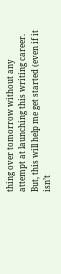thing over tomorrow without any attempt at launching this writing career.  But, this will help me get started (even if it isn’t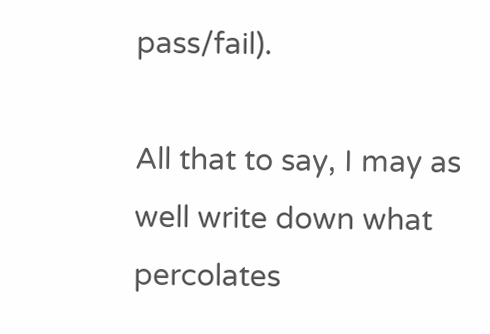pass/fail).

All that to say, I may as well write down what percolates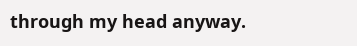through my head anyway.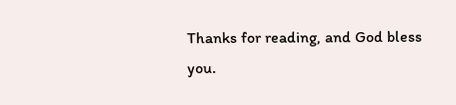Thanks for reading, and God bless you.